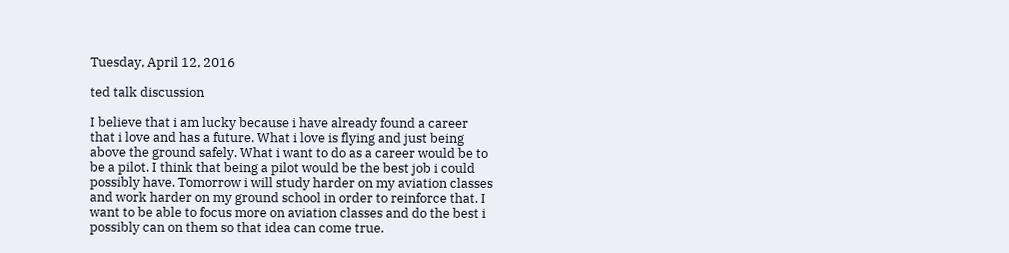Tuesday, April 12, 2016

ted talk discussion

I believe that i am lucky because i have already found a career that i love and has a future. What i love is flying and just being above the ground safely. What i want to do as a career would be to be a pilot. I think that being a pilot would be the best job i could possibly have. Tomorrow i will study harder on my aviation classes and work harder on my ground school in order to reinforce that. I want to be able to focus more on aviation classes and do the best i possibly can on them so that idea can come true.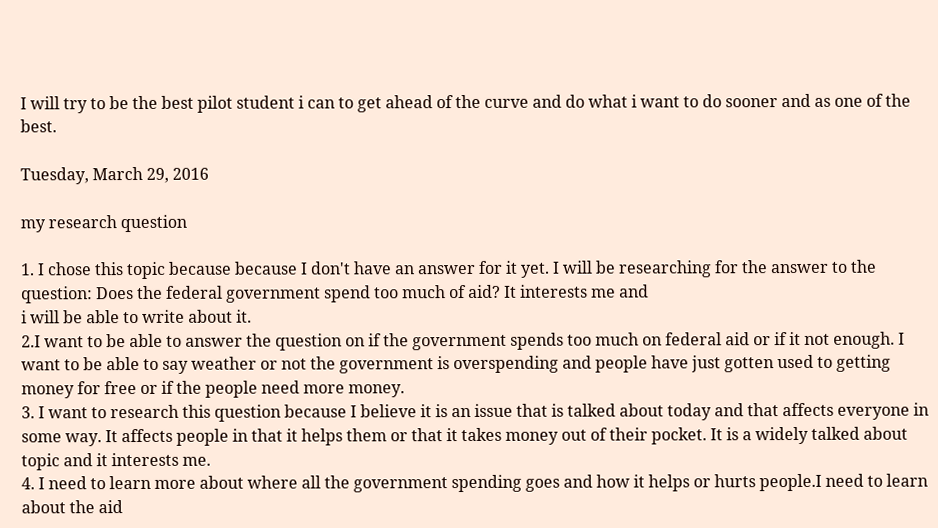I will try to be the best pilot student i can to get ahead of the curve and do what i want to do sooner and as one of the best.

Tuesday, March 29, 2016

my research question

1. I chose this topic because because I don't have an answer for it yet. I will be researching for the answer to the question: Does the federal government spend too much of aid? It interests me and
i will be able to write about it.
2.I want to be able to answer the question on if the government spends too much on federal aid or if it not enough. I want to be able to say weather or not the government is overspending and people have just gotten used to getting money for free or if the people need more money.
3. I want to research this question because I believe it is an issue that is talked about today and that affects everyone in some way. It affects people in that it helps them or that it takes money out of their pocket. It is a widely talked about topic and it interests me.
4. I need to learn more about where all the government spending goes and how it helps or hurts people.I need to learn about the aid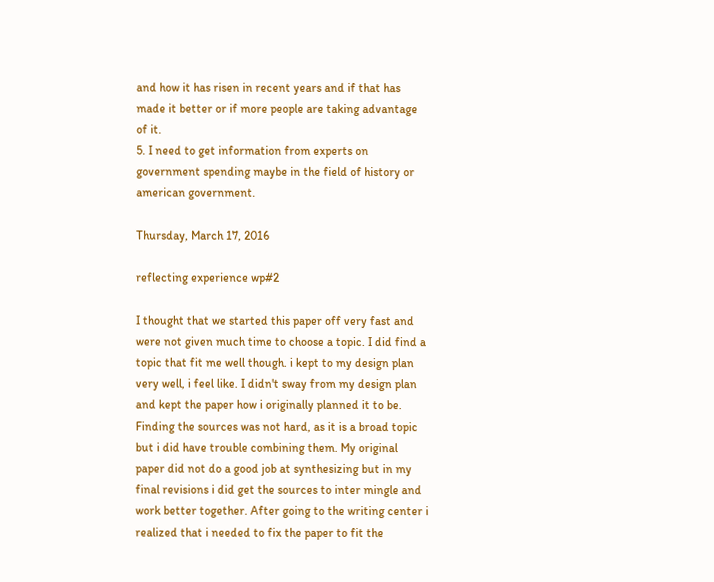and how it has risen in recent years and if that has made it better or if more people are taking advantage of it.
5. I need to get information from experts on government spending maybe in the field of history or american government.

Thursday, March 17, 2016

reflecting experience wp#2

I thought that we started this paper off very fast and were not given much time to choose a topic. I did find a topic that fit me well though. i kept to my design plan very well, i feel like. I didn't sway from my design plan and kept the paper how i originally planned it to be. Finding the sources was not hard, as it is a broad topic but i did have trouble combining them. My original paper did not do a good job at synthesizing but in my final revisions i did get the sources to inter mingle and work better together. After going to the writing center i realized that i needed to fix the paper to fit the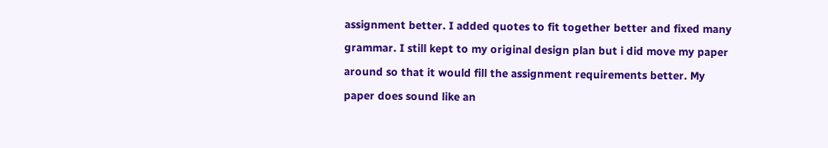assignment better. I added quotes to fit together better and fixed many grammar. I still kept to my original design plan but i did move my paper around so that it would fill the assignment requirements better. My paper does sound like an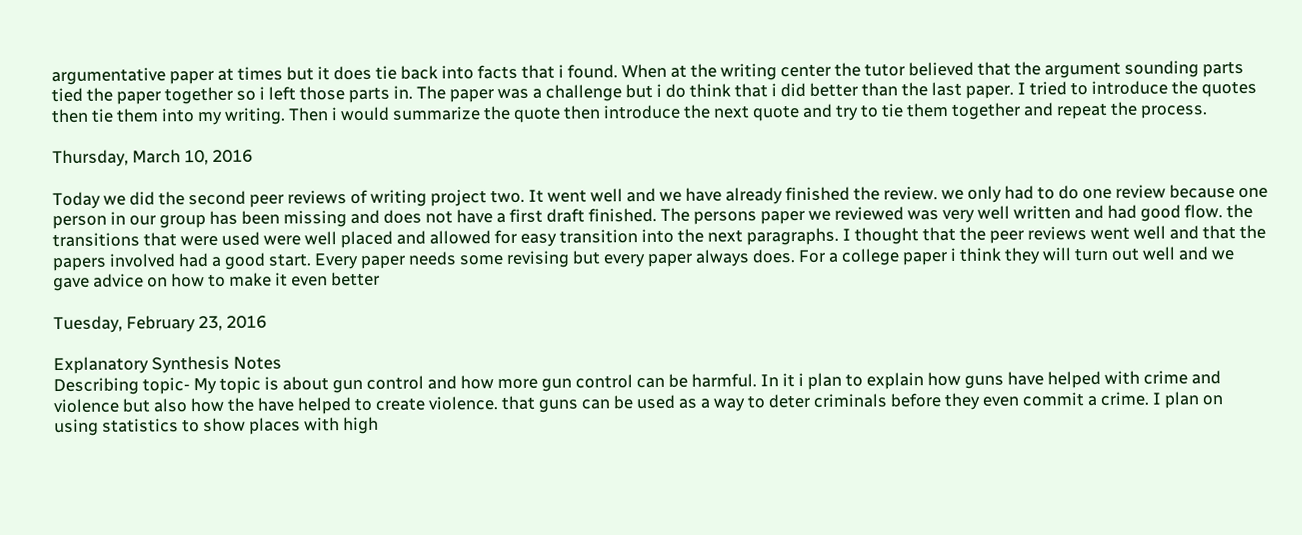argumentative paper at times but it does tie back into facts that i found. When at the writing center the tutor believed that the argument sounding parts tied the paper together so i left those parts in. The paper was a challenge but i do think that i did better than the last paper. I tried to introduce the quotes then tie them into my writing. Then i would summarize the quote then introduce the next quote and try to tie them together and repeat the process.

Thursday, March 10, 2016

Today we did the second peer reviews of writing project two. It went well and we have already finished the review. we only had to do one review because one person in our group has been missing and does not have a first draft finished. The persons paper we reviewed was very well written and had good flow. the transitions that were used were well placed and allowed for easy transition into the next paragraphs. I thought that the peer reviews went well and that the papers involved had a good start. Every paper needs some revising but every paper always does. For a college paper i think they will turn out well and we gave advice on how to make it even better

Tuesday, February 23, 2016

Explanatory Synthesis Notes
Describing topic- My topic is about gun control and how more gun control can be harmful. In it i plan to explain how guns have helped with crime and violence but also how the have helped to create violence. that guns can be used as a way to deter criminals before they even commit a crime. I plan on using statistics to show places with high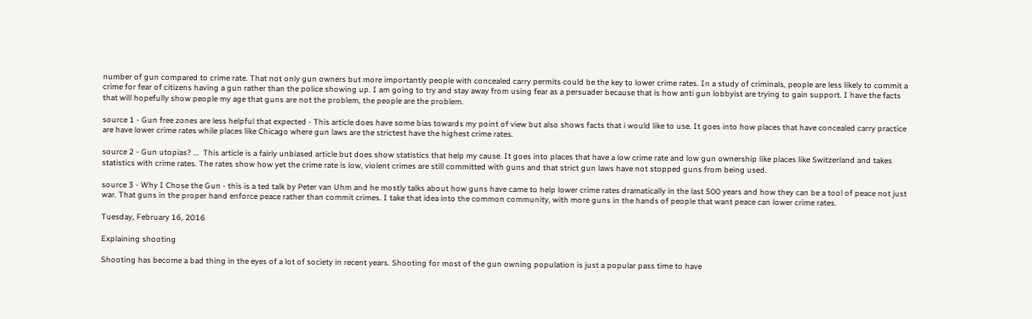number of gun compared to crime rate. That not only gun owners but more importantly people with concealed carry permits could be the key to lower crime rates. In a study of criminals, people are less likely to commit a crime for fear of citizens having a gun rather than the police showing up. I am going to try and stay away from using fear as a persuader because that is how anti gun lobbyist are trying to gain support. I have the facts that will hopefully show people my age that guns are not the problem, the people are the problem.

source 1 - Gun free zones are less helpful that expected - This article does have some bias towards my point of view but also shows facts that i would like to use. It goes into how places that have concealed carry practice are have lower crime rates while places like Chicago where gun laws are the strictest have the highest crime rates.

source 2 - Gun utopias? ...  This article is a fairly unbiased article but does show statistics that help my cause. It goes into places that have a low crime rate and low gun ownership like places like Switzerland and takes statistics with crime rates. The rates show how yet the crime rate is low, violent crimes are still committed with guns and that strict gun laws have not stopped guns from being used.

source 3 - Why I Chose the Gun - this is a ted talk by Peter van Uhm and he mostly talks about how guns have came to help lower crime rates dramatically in the last 500 years and how they can be a tool of peace not just war. That guns in the proper hand enforce peace rather than commit crimes. I take that idea into the common community, with more guns in the hands of people that want peace can lower crime rates.

Tuesday, February 16, 2016

Explaining shooting

Shooting has become a bad thing in the eyes of a lot of society in recent years. Shooting for most of the gun owning population is just a popular pass time to have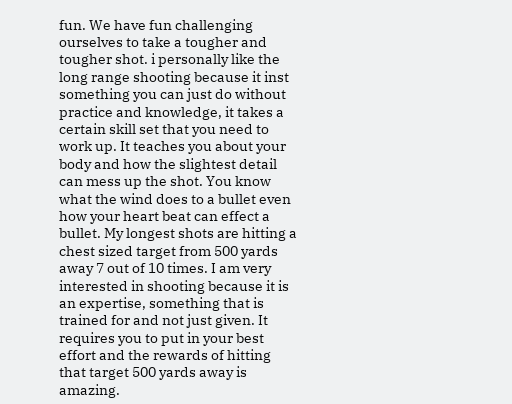fun. We have fun challenging ourselves to take a tougher and tougher shot. i personally like the long range shooting because it inst something you can just do without practice and knowledge, it takes a certain skill set that you need to work up. It teaches you about your body and how the slightest detail can mess up the shot. You know what the wind does to a bullet even how your heart beat can effect a bullet. My longest shots are hitting a chest sized target from 500 yards away 7 out of 10 times. I am very interested in shooting because it is an expertise, something that is trained for and not just given. It requires you to put in your best effort and the rewards of hitting that target 500 yards away is amazing.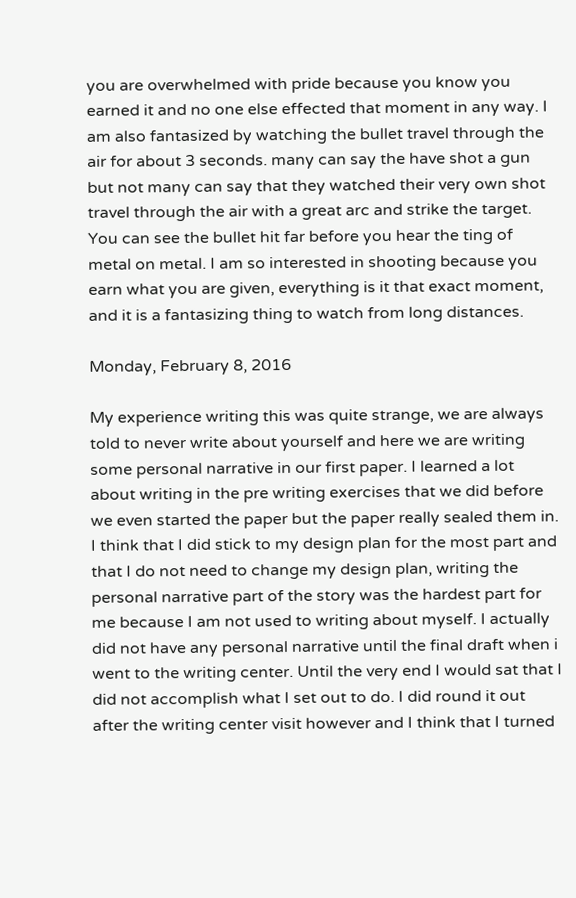you are overwhelmed with pride because you know you earned it and no one else effected that moment in any way. I am also fantasized by watching the bullet travel through the air for about 3 seconds. many can say the have shot a gun but not many can say that they watched their very own shot travel through the air with a great arc and strike the target. You can see the bullet hit far before you hear the ting of metal on metal. I am so interested in shooting because you earn what you are given, everything is it that exact moment, and it is a fantasizing thing to watch from long distances.

Monday, February 8, 2016

My experience writing this was quite strange, we are always told to never write about yourself and here we are writing some personal narrative in our first paper. I learned a lot about writing in the pre writing exercises that we did before we even started the paper but the paper really sealed them in. I think that I did stick to my design plan for the most part and that I do not need to change my design plan, writing the personal narrative part of the story was the hardest part for me because I am not used to writing about myself. I actually did not have any personal narrative until the final draft when i went to the writing center. Until the very end I would sat that I did not accomplish what I set out to do. I did round it out after the writing center visit however and I think that I turned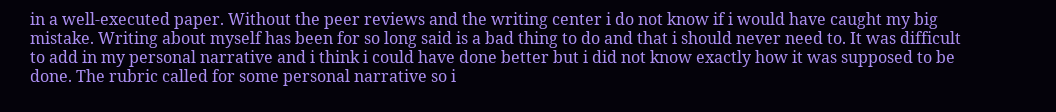in a well-executed paper. Without the peer reviews and the writing center i do not know if i would have caught my big mistake. Writing about myself has been for so long said is a bad thing to do and that i should never need to. It was difficult to add in my personal narrative and i think i could have done better but i did not know exactly how it was supposed to be done. The rubric called for some personal narrative so i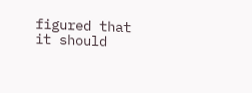figured that it should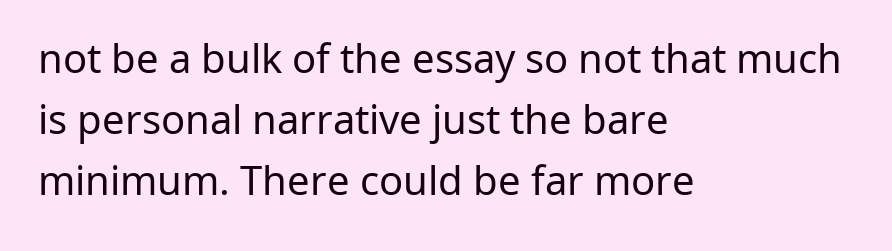not be a bulk of the essay so not that much is personal narrative just the bare minimum. There could be far more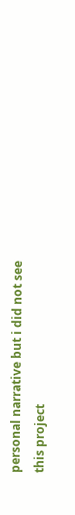personal narrative but i did not see this project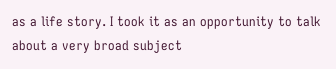as a life story. I took it as an opportunity to talk about a very broad subject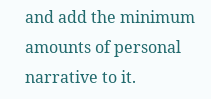and add the minimum amounts of personal narrative to it.